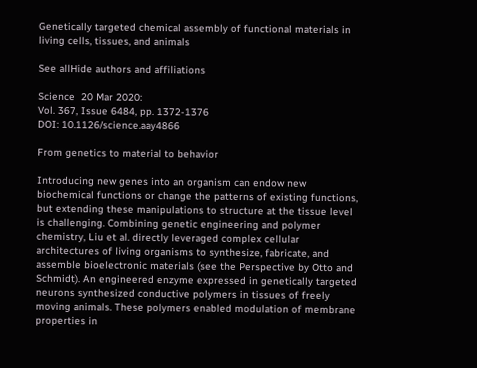Genetically targeted chemical assembly of functional materials in living cells, tissues, and animals

See allHide authors and affiliations

Science  20 Mar 2020:
Vol. 367, Issue 6484, pp. 1372-1376
DOI: 10.1126/science.aay4866

From genetics to material to behavior

Introducing new genes into an organism can endow new biochemical functions or change the patterns of existing functions, but extending these manipulations to structure at the tissue level is challenging. Combining genetic engineering and polymer chemistry, Liu et al. directly leveraged complex cellular architectures of living organisms to synthesize, fabricate, and assemble bioelectronic materials (see the Perspective by Otto and Schmidt). An engineered enzyme expressed in genetically targeted neurons synthesized conductive polymers in tissues of freely moving animals. These polymers enabled modulation of membrane properties in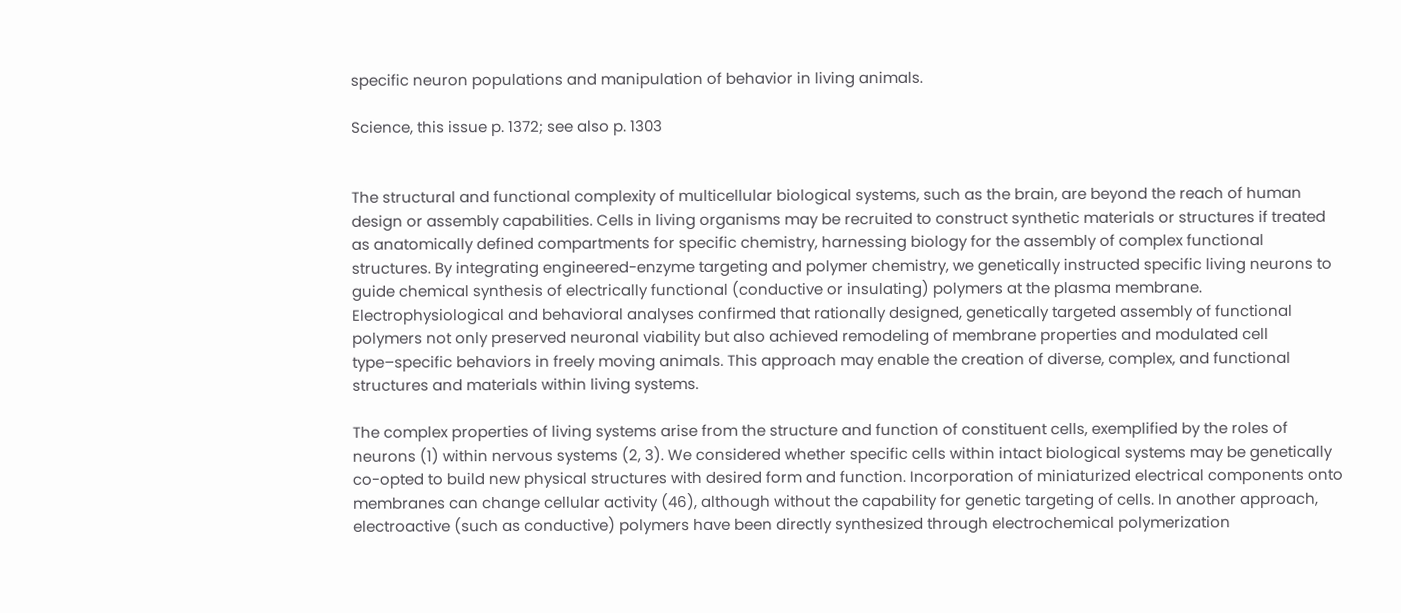specific neuron populations and manipulation of behavior in living animals.

Science, this issue p. 1372; see also p. 1303


The structural and functional complexity of multicellular biological systems, such as the brain, are beyond the reach of human design or assembly capabilities. Cells in living organisms may be recruited to construct synthetic materials or structures if treated as anatomically defined compartments for specific chemistry, harnessing biology for the assembly of complex functional structures. By integrating engineered-enzyme targeting and polymer chemistry, we genetically instructed specific living neurons to guide chemical synthesis of electrically functional (conductive or insulating) polymers at the plasma membrane. Electrophysiological and behavioral analyses confirmed that rationally designed, genetically targeted assembly of functional polymers not only preserved neuronal viability but also achieved remodeling of membrane properties and modulated cell type–specific behaviors in freely moving animals. This approach may enable the creation of diverse, complex, and functional structures and materials within living systems.

The complex properties of living systems arise from the structure and function of constituent cells, exemplified by the roles of neurons (1) within nervous systems (2, 3). We considered whether specific cells within intact biological systems may be genetically co-opted to build new physical structures with desired form and function. Incorporation of miniaturized electrical components onto membranes can change cellular activity (46), although without the capability for genetic targeting of cells. In another approach, electroactive (such as conductive) polymers have been directly synthesized through electrochemical polymerization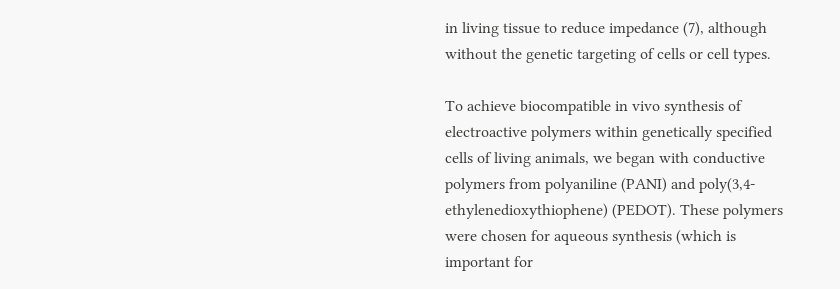in living tissue to reduce impedance (7), although without the genetic targeting of cells or cell types.

To achieve biocompatible in vivo synthesis of electroactive polymers within genetically specified cells of living animals, we began with conductive polymers from polyaniline (PANI) and poly(3,4-ethylenedioxythiophene) (PEDOT). These polymers were chosen for aqueous synthesis (which is important for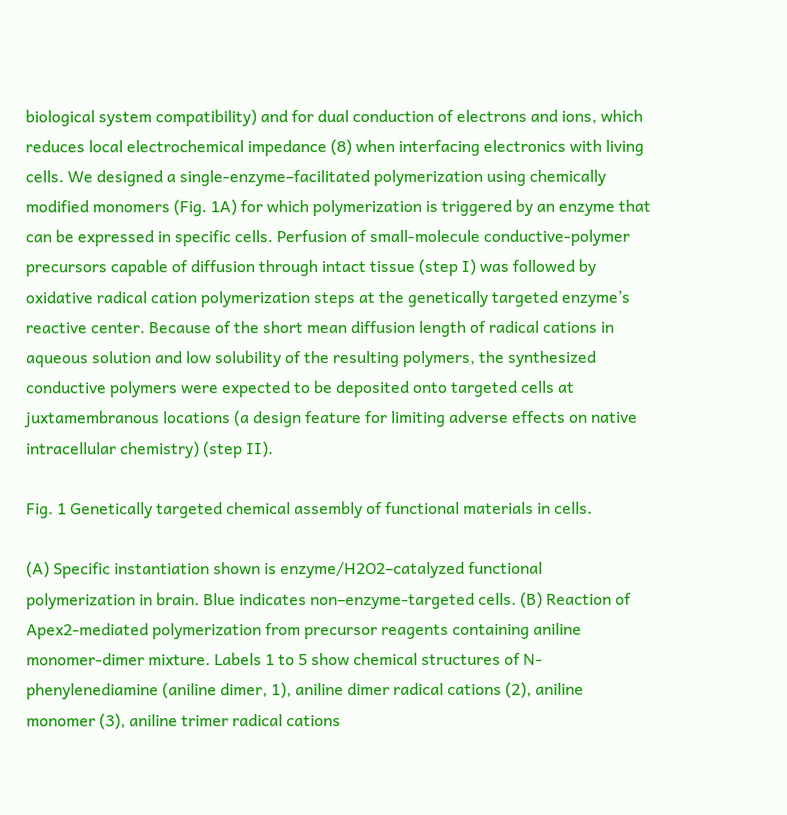biological system compatibility) and for dual conduction of electrons and ions, which reduces local electrochemical impedance (8) when interfacing electronics with living cells. We designed a single-enzyme–facilitated polymerization using chemically modified monomers (Fig. 1A) for which polymerization is triggered by an enzyme that can be expressed in specific cells. Perfusion of small-molecule conductive-polymer precursors capable of diffusion through intact tissue (step I) was followed by oxidative radical cation polymerization steps at the genetically targeted enzyme’s reactive center. Because of the short mean diffusion length of radical cations in aqueous solution and low solubility of the resulting polymers, the synthesized conductive polymers were expected to be deposited onto targeted cells at juxtamembranous locations (a design feature for limiting adverse effects on native intracellular chemistry) (step II).

Fig. 1 Genetically targeted chemical assembly of functional materials in cells.

(A) Specific instantiation shown is enzyme/H2O2–catalyzed functional polymerization in brain. Blue indicates non–enzyme-targeted cells. (B) Reaction of Apex2-mediated polymerization from precursor reagents containing aniline monomer-dimer mixture. Labels 1 to 5 show chemical structures of N-phenylenediamine (aniline dimer, 1), aniline dimer radical cations (2), aniline monomer (3), aniline trimer radical cations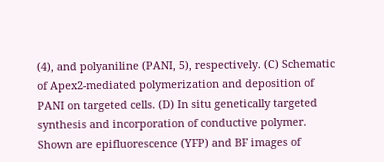(4), and polyaniline (PANI, 5), respectively. (C) Schematic of Apex2-mediated polymerization and deposition of PANI on targeted cells. (D) In situ genetically targeted synthesis and incorporation of conductive polymer. Shown are epifluorescence (YFP) and BF images of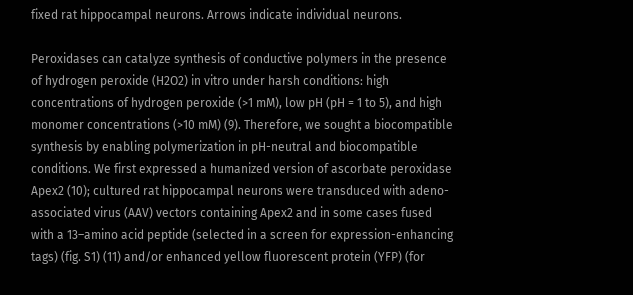fixed rat hippocampal neurons. Arrows indicate individual neurons.

Peroxidases can catalyze synthesis of conductive polymers in the presence of hydrogen peroxide (H2O2) in vitro under harsh conditions: high concentrations of hydrogen peroxide (>1 mM), low pH (pH = 1 to 5), and high monomer concentrations (>10 mM) (9). Therefore, we sought a biocompatible synthesis by enabling polymerization in pH-neutral and biocompatible conditions. We first expressed a humanized version of ascorbate peroxidase Apex2 (10); cultured rat hippocampal neurons were transduced with adeno-associated virus (AAV) vectors containing Apex2 and in some cases fused with a 13–amino acid peptide (selected in a screen for expression-enhancing tags) (fig. S1) (11) and/or enhanced yellow fluorescent protein (YFP) (for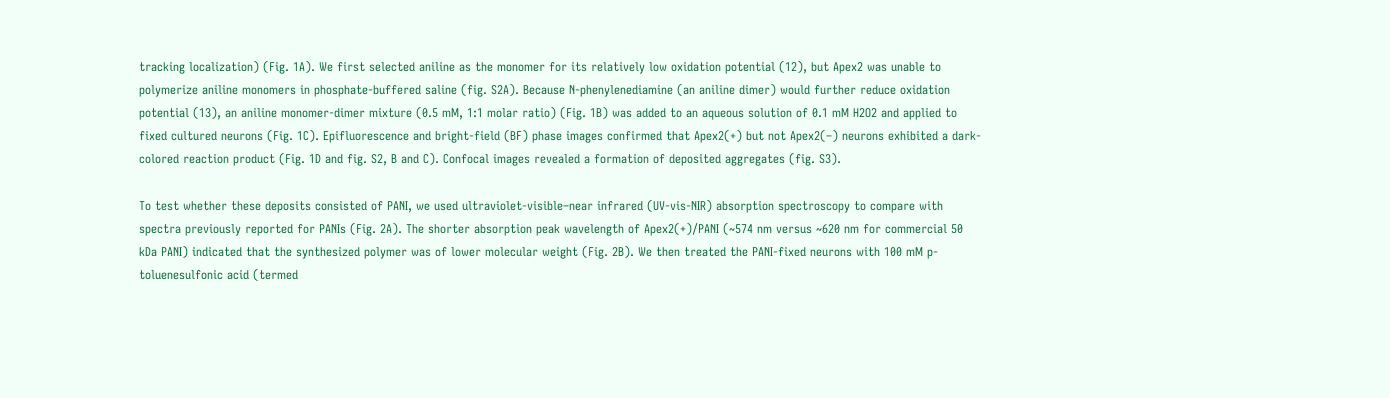tracking localization) (Fig. 1A). We first selected aniline as the monomer for its relatively low oxidation potential (12), but Apex2 was unable to polymerize aniline monomers in phosphate-buffered saline (fig. S2A). Because N-phenylenediamine (an aniline dimer) would further reduce oxidation potential (13), an aniline monomer-dimer mixture (0.5 mM, 1:1 molar ratio) (Fig. 1B) was added to an aqueous solution of 0.1 mM H2O2 and applied to fixed cultured neurons (Fig. 1C). Epifluorescence and bright-field (BF) phase images confirmed that Apex2(+) but not Apex2(–) neurons exhibited a dark-colored reaction product (Fig. 1D and fig. S2, B and C). Confocal images revealed a formation of deposited aggregates (fig. S3).

To test whether these deposits consisted of PANI, we used ultraviolet-visible–near infrared (UV-vis-NIR) absorption spectroscopy to compare with spectra previously reported for PANIs (Fig. 2A). The shorter absorption peak wavelength of Apex2(+)/PANI (~574 nm versus ~620 nm for commercial 50 kDa PANI) indicated that the synthesized polymer was of lower molecular weight (Fig. 2B). We then treated the PANI-fixed neurons with 100 mM p-toluenesulfonic acid (termed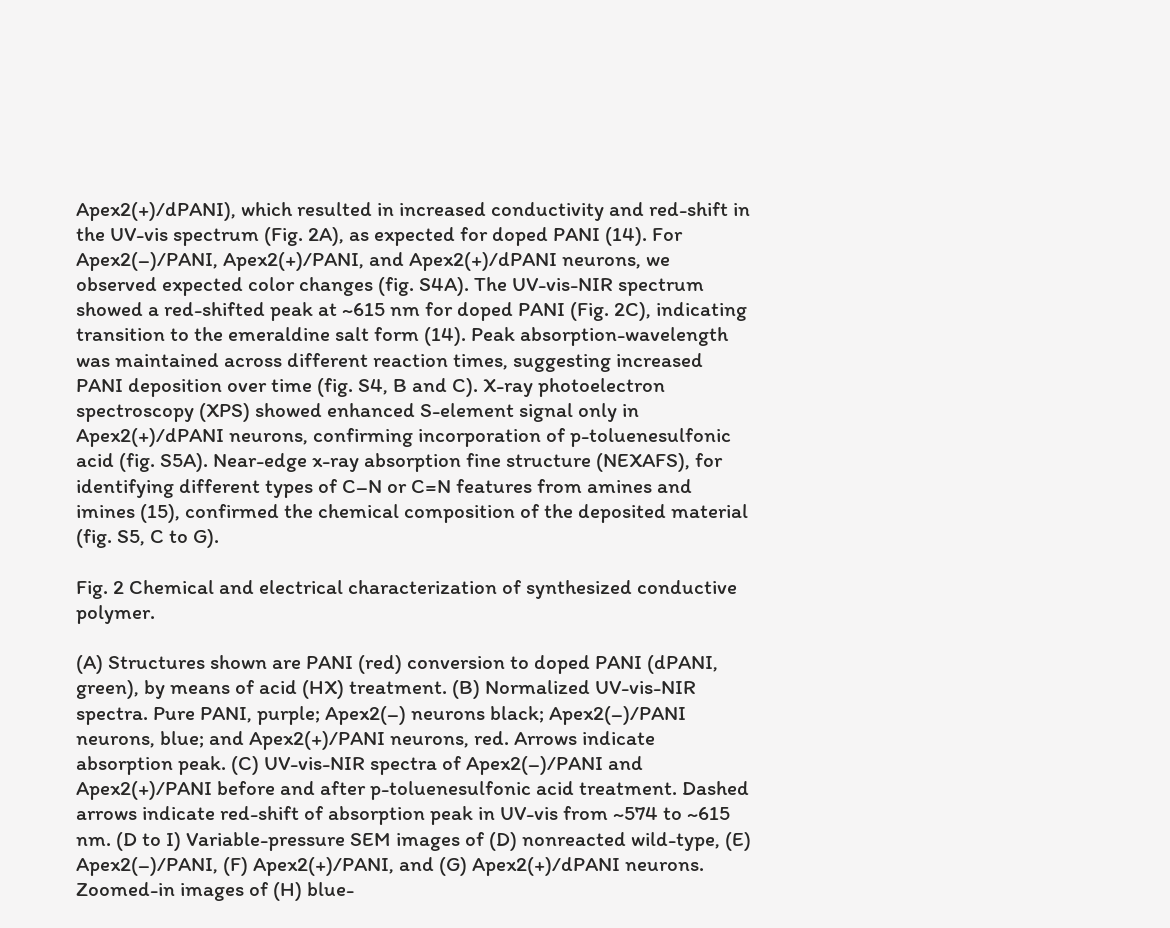Apex2(+)/dPANI), which resulted in increased conductivity and red-shift in the UV-vis spectrum (Fig. 2A), as expected for doped PANI (14). For Apex2(–)/PANI, Apex2(+)/PANI, and Apex2(+)/dPANI neurons, we observed expected color changes (fig. S4A). The UV-vis-NIR spectrum showed a red-shifted peak at ~615 nm for doped PANI (Fig. 2C), indicating transition to the emeraldine salt form (14). Peak absorption-wavelength was maintained across different reaction times, suggesting increased PANI deposition over time (fig. S4, B and C). X-ray photoelectron spectroscopy (XPS) showed enhanced S-element signal only in Apex2(+)/dPANI neurons, confirming incorporation of p-toluenesulfonic acid (fig. S5A). Near-edge x-ray absorption fine structure (NEXAFS), for identifying different types of C–N or C=N features from amines and imines (15), confirmed the chemical composition of the deposited material (fig. S5, C to G).

Fig. 2 Chemical and electrical characterization of synthesized conductive polymer.

(A) Structures shown are PANI (red) conversion to doped PANI (dPANI, green), by means of acid (HX) treatment. (B) Normalized UV-vis-NIR spectra. Pure PANI, purple; Apex2(–) neurons black; Apex2(–)/PANI neurons, blue; and Apex2(+)/PANI neurons, red. Arrows indicate absorption peak. (C) UV-vis-NIR spectra of Apex2(–)/PANI and Apex2(+)/PANI before and after p-toluenesulfonic acid treatment. Dashed arrows indicate red-shift of absorption peak in UV-vis from ~574 to ~615 nm. (D to I) Variable-pressure SEM images of (D) nonreacted wild-type, (E) Apex2(–)/PANI, (F) Apex2(+)/PANI, and (G) Apex2(+)/dPANI neurons. Zoomed-in images of (H) blue-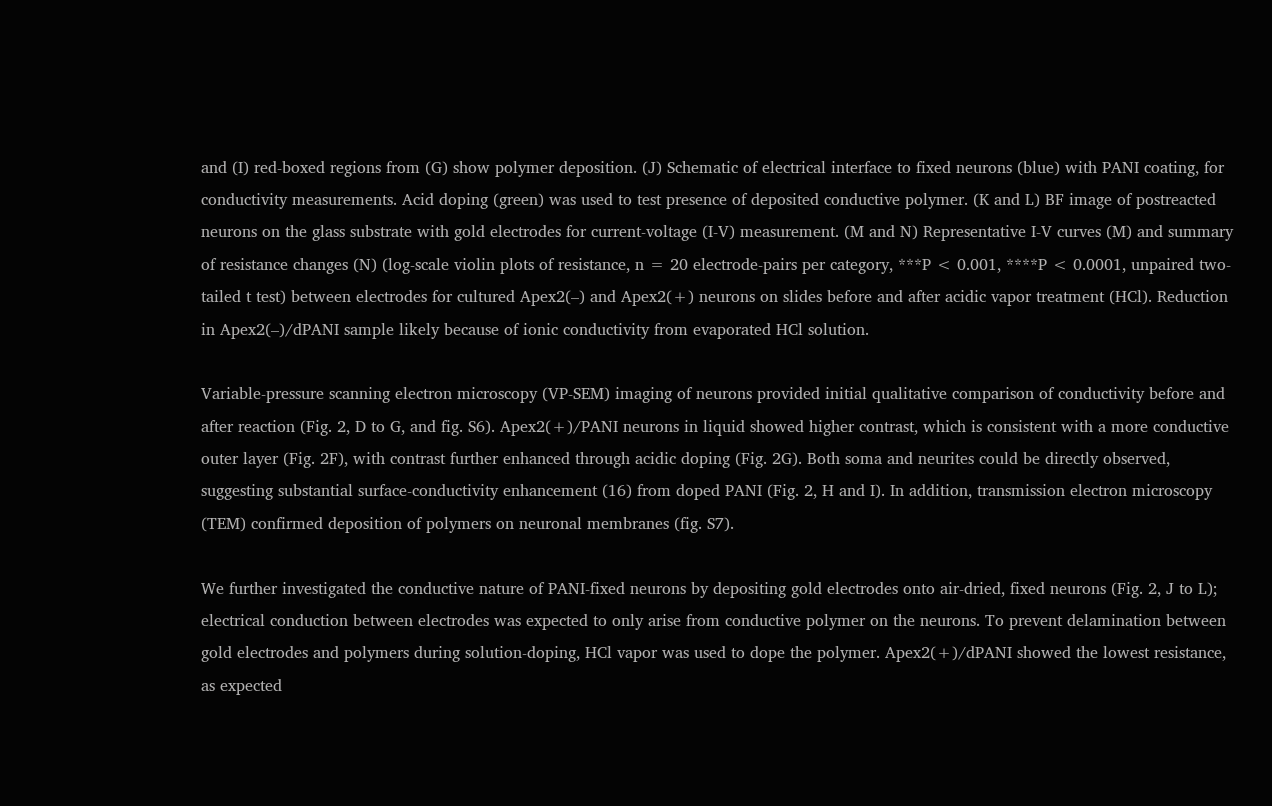and (I) red-boxed regions from (G) show polymer deposition. (J) Schematic of electrical interface to fixed neurons (blue) with PANI coating, for conductivity measurements. Acid doping (green) was used to test presence of deposited conductive polymer. (K and L) BF image of postreacted neurons on the glass substrate with gold electrodes for current-voltage (I-V) measurement. (M and N) Representative I-V curves (M) and summary of resistance changes (N) (log-scale violin plots of resistance, n = 20 electrode-pairs per category, ***P < 0.001, ****P < 0.0001, unpaired two-tailed t test) between electrodes for cultured Apex2(–) and Apex2(+) neurons on slides before and after acidic vapor treatment (HCl). Reduction in Apex2(–)/dPANI sample likely because of ionic conductivity from evaporated HCl solution.

Variable-pressure scanning electron microscopy (VP-SEM) imaging of neurons provided initial qualitative comparison of conductivity before and after reaction (Fig. 2, D to G, and fig. S6). Apex2(+)/PANI neurons in liquid showed higher contrast, which is consistent with a more conductive outer layer (Fig. 2F), with contrast further enhanced through acidic doping (Fig. 2G). Both soma and neurites could be directly observed, suggesting substantial surface-conductivity enhancement (16) from doped PANI (Fig. 2, H and I). In addition, transmission electron microscopy (TEM) confirmed deposition of polymers on neuronal membranes (fig. S7).

We further investigated the conductive nature of PANI-fixed neurons by depositing gold electrodes onto air-dried, fixed neurons (Fig. 2, J to L); electrical conduction between electrodes was expected to only arise from conductive polymer on the neurons. To prevent delamination between gold electrodes and polymers during solution-doping, HCl vapor was used to dope the polymer. Apex2(+)/dPANI showed the lowest resistance, as expected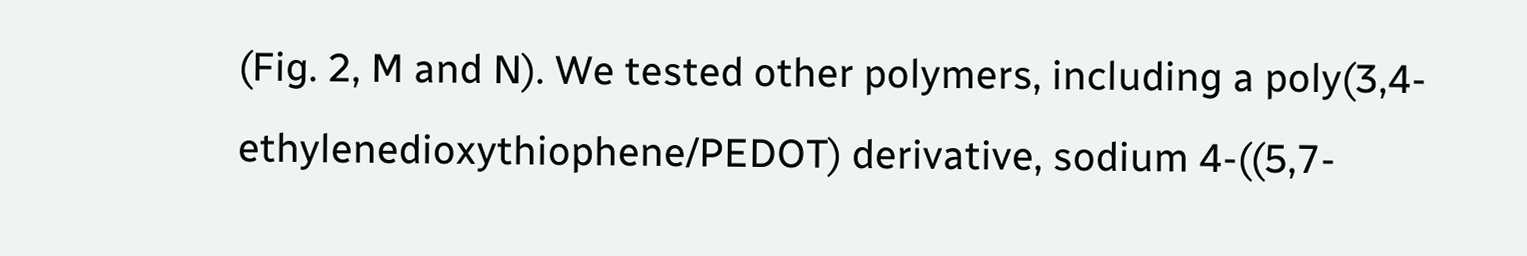(Fig. 2, M and N). We tested other polymers, including a poly(3,4-ethylenedioxythiophene/PEDOT) derivative, sodium 4-((5,7-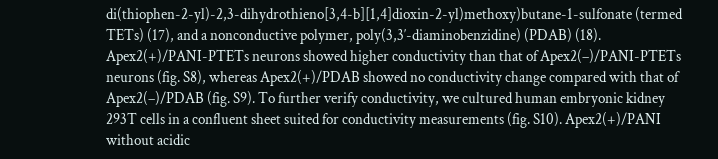di(thiophen-2-yl)-2,3-dihydrothieno[3,4-b][1,4]dioxin-2-yl)methoxy)butane-1-sulfonate (termed TETs) (17), and a nonconductive polymer, poly(3,3′-diaminobenzidine) (PDAB) (18). Apex2(+)/PANI-PTETs neurons showed higher conductivity than that of Apex2(–)/PANI-PTETs neurons (fig. S8), whereas Apex2(+)/PDAB showed no conductivity change compared with that of Apex2(–)/PDAB (fig. S9). To further verify conductivity, we cultured human embryonic kidney 293T cells in a confluent sheet suited for conductivity measurements (fig. S10). Apex2(+)/PANI without acidic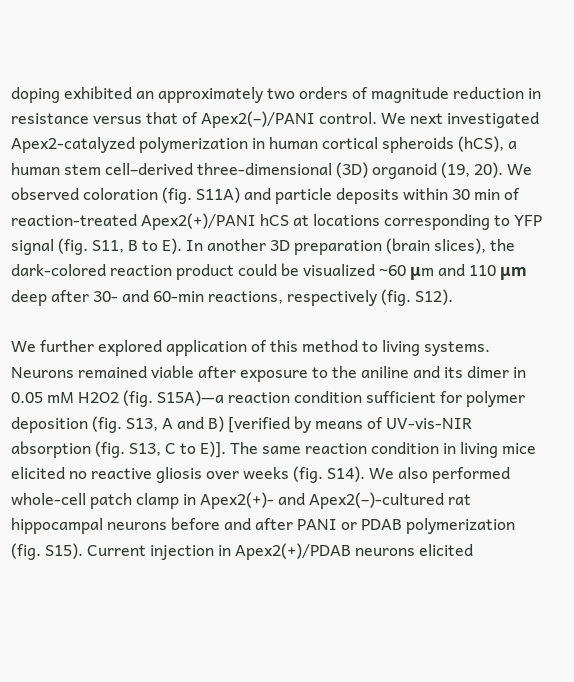doping exhibited an approximately two orders of magnitude reduction in resistance versus that of Apex2(–)/PANI control. We next investigated Apex2-catalyzed polymerization in human cortical spheroids (hCS), a human stem cell–derived three-dimensional (3D) organoid (19, 20). We observed coloration (fig. S11A) and particle deposits within 30 min of reaction-treated Apex2(+)/PANI hCS at locations corresponding to YFP signal (fig. S11, B to E). In another 3D preparation (brain slices), the dark-colored reaction product could be visualized ~60 μm and 110 μm deep after 30- and 60-min reactions, respectively (fig. S12).

We further explored application of this method to living systems. Neurons remained viable after exposure to the aniline and its dimer in 0.05 mM H2O2 (fig. S15A)—a reaction condition sufficient for polymer deposition (fig. S13, A and B) [verified by means of UV-vis-NIR absorption (fig. S13, C to E)]. The same reaction condition in living mice elicited no reactive gliosis over weeks (fig. S14). We also performed whole-cell patch clamp in Apex2(+)- and Apex2(–)-cultured rat hippocampal neurons before and after PANI or PDAB polymerization (fig. S15). Current injection in Apex2(+)/PDAB neurons elicited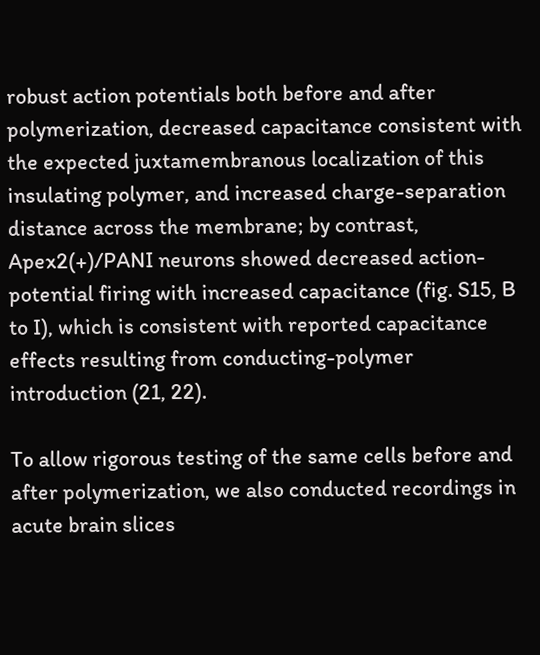robust action potentials both before and after polymerization, decreased capacitance consistent with the expected juxtamembranous localization of this insulating polymer, and increased charge-separation distance across the membrane; by contrast, Apex2(+)/PANI neurons showed decreased action-potential firing with increased capacitance (fig. S15, B to I), which is consistent with reported capacitance effects resulting from conducting-polymer introduction (21, 22).

To allow rigorous testing of the same cells before and after polymerization, we also conducted recordings in acute brain slices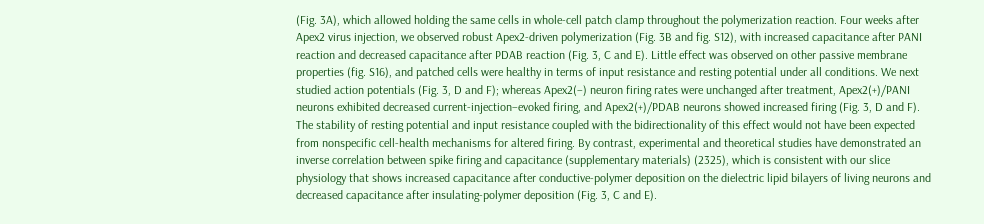(Fig. 3A), which allowed holding the same cells in whole-cell patch clamp throughout the polymerization reaction. Four weeks after Apex2 virus injection, we observed robust Apex2-driven polymerization (Fig. 3B and fig. S12), with increased capacitance after PANI reaction and decreased capacitance after PDAB reaction (Fig. 3, C and E). Little effect was observed on other passive membrane properties (fig. S16), and patched cells were healthy in terms of input resistance and resting potential under all conditions. We next studied action potentials (Fig. 3, D and F); whereas Apex2(–) neuron firing rates were unchanged after treatment, Apex2(+)/PANI neurons exhibited decreased current-injection–evoked firing, and Apex2(+)/PDAB neurons showed increased firing (Fig. 3, D and F). The stability of resting potential and input resistance coupled with the bidirectionality of this effect would not have been expected from nonspecific cell-health mechanisms for altered firing. By contrast, experimental and theoretical studies have demonstrated an inverse correlation between spike firing and capacitance (supplementary materials) (2325), which is consistent with our slice physiology that shows increased capacitance after conductive-polymer deposition on the dielectric lipid bilayers of living neurons and decreased capacitance after insulating-polymer deposition (Fig. 3, C and E).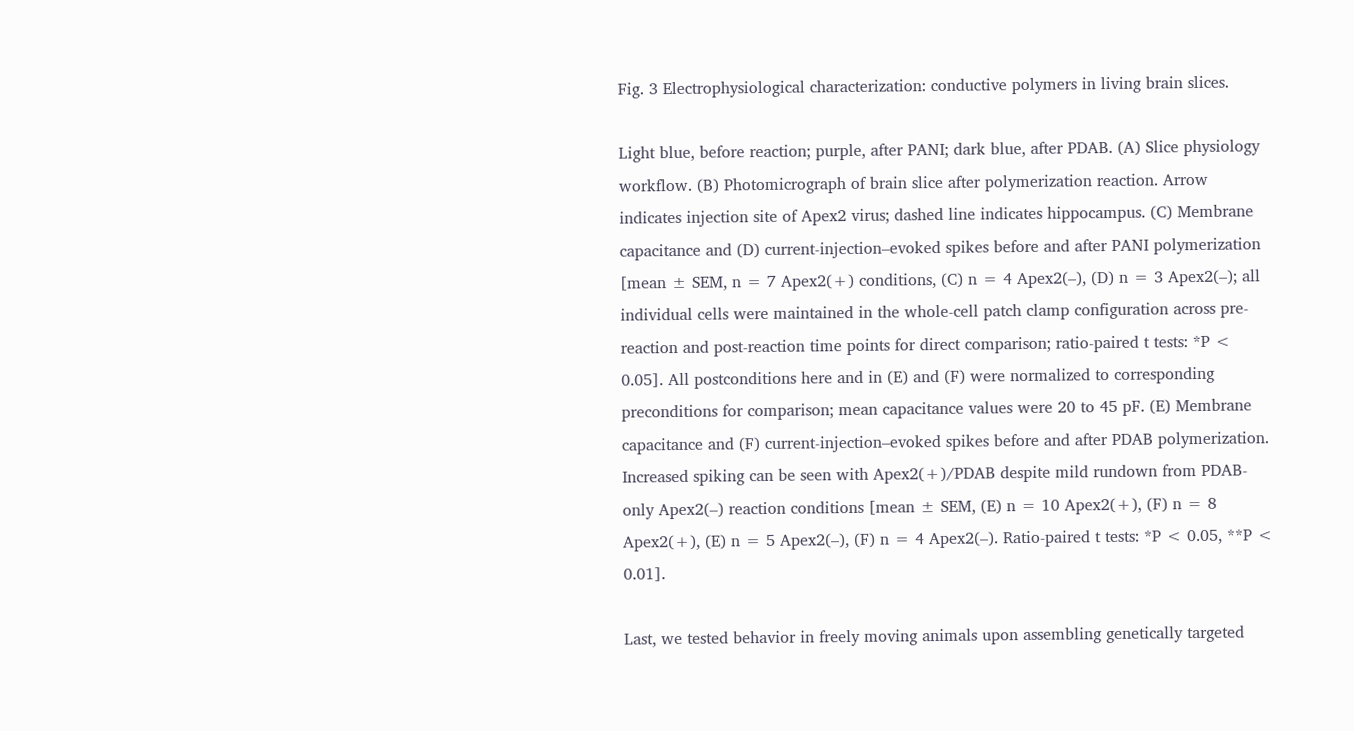Fig. 3 Electrophysiological characterization: conductive polymers in living brain slices.

Light blue, before reaction; purple, after PANI; dark blue, after PDAB. (A) Slice physiology workflow. (B) Photomicrograph of brain slice after polymerization reaction. Arrow indicates injection site of Apex2 virus; dashed line indicates hippocampus. (C) Membrane capacitance and (D) current-injection–evoked spikes before and after PANI polymerization [mean ± SEM, n = 7 Apex2(+) conditions, (C) n = 4 Apex2(–), (D) n = 3 Apex2(–); all individual cells were maintained in the whole-cell patch clamp configuration across pre-reaction and post-reaction time points for direct comparison; ratio-paired t tests: *P < 0.05]. All postconditions here and in (E) and (F) were normalized to corresponding preconditions for comparison; mean capacitance values were 20 to 45 pF. (E) Membrane capacitance and (F) current-injection–evoked spikes before and after PDAB polymerization. Increased spiking can be seen with Apex2(+)/PDAB despite mild rundown from PDAB-only Apex2(–) reaction conditions [mean ± SEM, (E) n = 10 Apex2(+), (F) n = 8 Apex2(+), (E) n = 5 Apex2(–), (F) n = 4 Apex2(–). Ratio-paired t tests: *P < 0.05, **P < 0.01].

Last, we tested behavior in freely moving animals upon assembling genetically targeted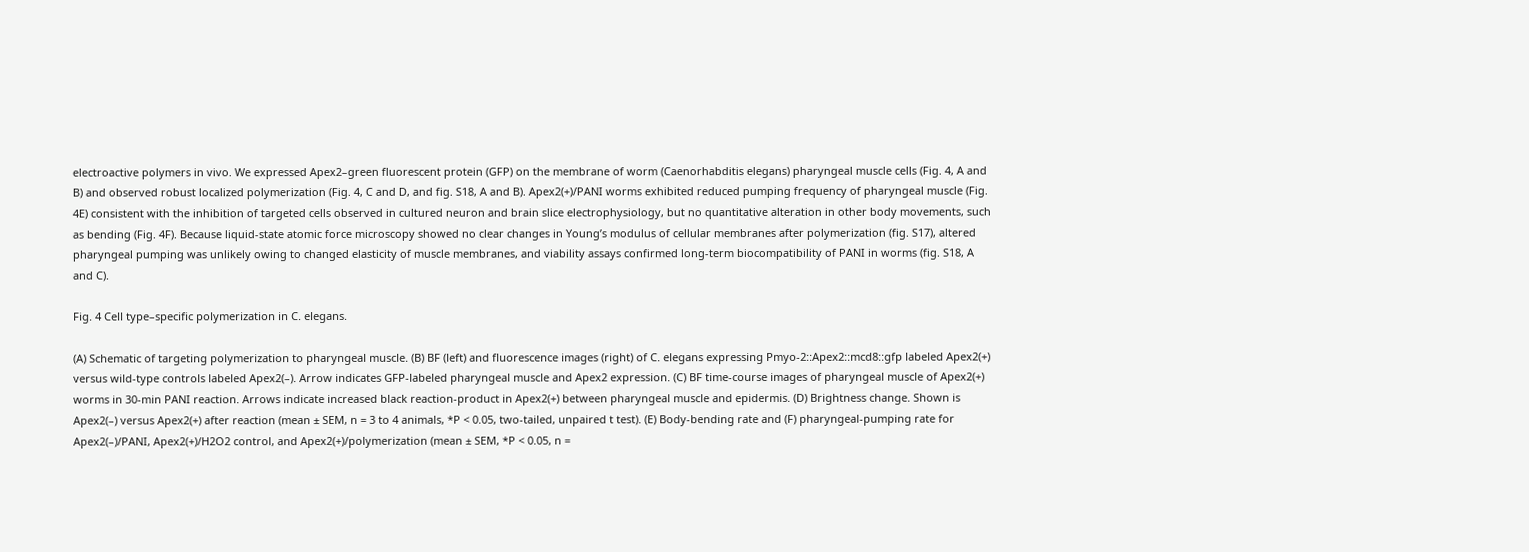electroactive polymers in vivo. We expressed Apex2–green fluorescent protein (GFP) on the membrane of worm (Caenorhabditis elegans) pharyngeal muscle cells (Fig. 4, A and B) and observed robust localized polymerization (Fig. 4, C and D, and fig. S18, A and B). Apex2(+)/PANI worms exhibited reduced pumping frequency of pharyngeal muscle (Fig. 4E) consistent with the inhibition of targeted cells observed in cultured neuron and brain slice electrophysiology, but no quantitative alteration in other body movements, such as bending (Fig. 4F). Because liquid-state atomic force microscopy showed no clear changes in Young’s modulus of cellular membranes after polymerization (fig. S17), altered pharyngeal pumping was unlikely owing to changed elasticity of muscle membranes, and viability assays confirmed long-term biocompatibility of PANI in worms (fig. S18, A and C).

Fig. 4 Cell type–specific polymerization in C. elegans.

(A) Schematic of targeting polymerization to pharyngeal muscle. (B) BF (left) and fluorescence images (right) of C. elegans expressing Pmyo-2::Apex2::mcd8::gfp labeled Apex2(+) versus wild-type controls labeled Apex2(–). Arrow indicates GFP-labeled pharyngeal muscle and Apex2 expression. (C) BF time-course images of pharyngeal muscle of Apex2(+) worms in 30-min PANI reaction. Arrows indicate increased black reaction-product in Apex2(+) between pharyngeal muscle and epidermis. (D) Brightness change. Shown is Apex2(–) versus Apex2(+) after reaction (mean ± SEM, n = 3 to 4 animals, *P < 0.05, two-tailed, unpaired t test). (E) Body-bending rate and (F) pharyngeal-pumping rate for Apex2(–)/PANI, Apex2(+)/H2O2 control, and Apex2(+)/polymerization (mean ± SEM, *P < 0.05, n =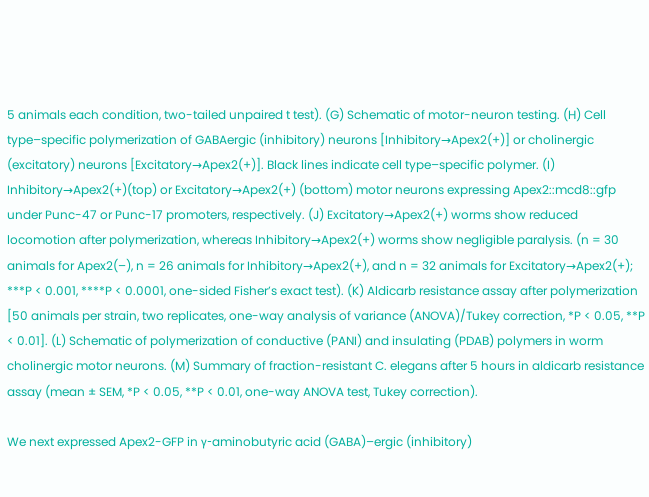5 animals each condition, two-tailed unpaired t test). (G) Schematic of motor-neuron testing. (H) Cell type–specific polymerization of GABAergic (inhibitory) neurons [Inhibitory→Apex2(+)] or cholinergic (excitatory) neurons [Excitatory→Apex2(+)]. Black lines indicate cell type–specific polymer. (I) Inhibitory→Apex2(+)(top) or Excitatory→Apex2(+) (bottom) motor neurons expressing Apex2::mcd8::gfp under Punc-47 or Punc-17 promoters, respectively. (J) Excitatory→Apex2(+) worms show reduced locomotion after polymerization, whereas Inhibitory→Apex2(+) worms show negligible paralysis. (n = 30 animals for Apex2(–), n = 26 animals for Inhibitory→Apex2(+), and n = 32 animals for Excitatory→Apex2(+); ***P < 0.001, ****P < 0.0001, one-sided Fisher’s exact test). (K) Aldicarb resistance assay after polymerization [50 animals per strain, two replicates, one-way analysis of variance (ANOVA)/Tukey correction, *P < 0.05, **P < 0.01]. (L) Schematic of polymerization of conductive (PANI) and insulating (PDAB) polymers in worm cholinergic motor neurons. (M) Summary of fraction-resistant C. elegans after 5 hours in aldicarb resistance assay (mean ± SEM, *P < 0.05, **P < 0.01, one-way ANOVA test, Tukey correction).

We next expressed Apex2-GFP in γ-aminobutyric acid (GABA)–ergic (inhibitory)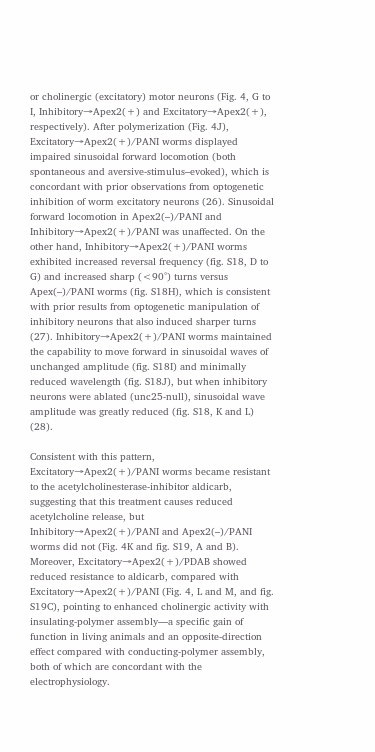or cholinergic (excitatory) motor neurons (Fig. 4, G to I, Inhibitory→Apex2(+) and Excitatory→Apex2(+), respectively). After polymerization (Fig. 4J), Excitatory→Apex2(+)/PANI worms displayed impaired sinusoidal forward locomotion (both spontaneous and aversive-stimulus–evoked), which is concordant with prior observations from optogenetic inhibition of worm excitatory neurons (26). Sinusoidal forward locomotion in Apex2(–)/PANI and Inhibitory→Apex2(+)/PANI was unaffected. On the other hand, Inhibitory→Apex2(+)/PANI worms exhibited increased reversal frequency (fig. S18, D to G) and increased sharp (<90°) turns versus Apex(–)/PANI worms (fig. S18H), which is consistent with prior results from optogenetic manipulation of inhibitory neurons that also induced sharper turns (27). Inhibitory→Apex2(+)/PANI worms maintained the capability to move forward in sinusoidal waves of unchanged amplitude (fig. S18I) and minimally reduced wavelength (fig. S18J), but when inhibitory neurons were ablated (unc25-null), sinusoidal wave amplitude was greatly reduced (fig. S18, K and L) (28).

Consistent with this pattern, Excitatory→Apex2(+)/PANI worms became resistant to the acetylcholinesterase-inhibitor aldicarb, suggesting that this treatment causes reduced acetylcholine release, but Inhibitory→Apex2(+)/PANI and Apex2(–)/PANI worms did not (Fig. 4K and fig. S19, A and B). Moreover, Excitatory→Apex2(+)/PDAB showed reduced resistance to aldicarb, compared with Excitatory→Apex2(+)/PANI (Fig. 4, L and M, and fig. S19C), pointing to enhanced cholinergic activity with insulating-polymer assembly—a specific gain of function in living animals and an opposite-direction effect compared with conducting-polymer assembly, both of which are concordant with the electrophysiology.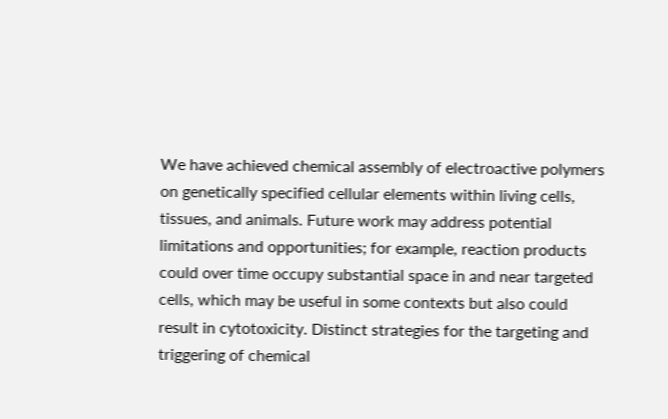We have achieved chemical assembly of electroactive polymers on genetically specified cellular elements within living cells, tissues, and animals. Future work may address potential limitations and opportunities; for example, reaction products could over time occupy substantial space in and near targeted cells, which may be useful in some contexts but also could result in cytotoxicity. Distinct strategies for the targeting and triggering of chemical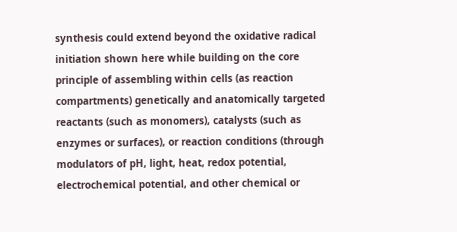synthesis could extend beyond the oxidative radical initiation shown here while building on the core principle of assembling within cells (as reaction compartments) genetically and anatomically targeted reactants (such as monomers), catalysts (such as enzymes or surfaces), or reaction conditions (through modulators of pH, light, heat, redox potential, electrochemical potential, and other chemical or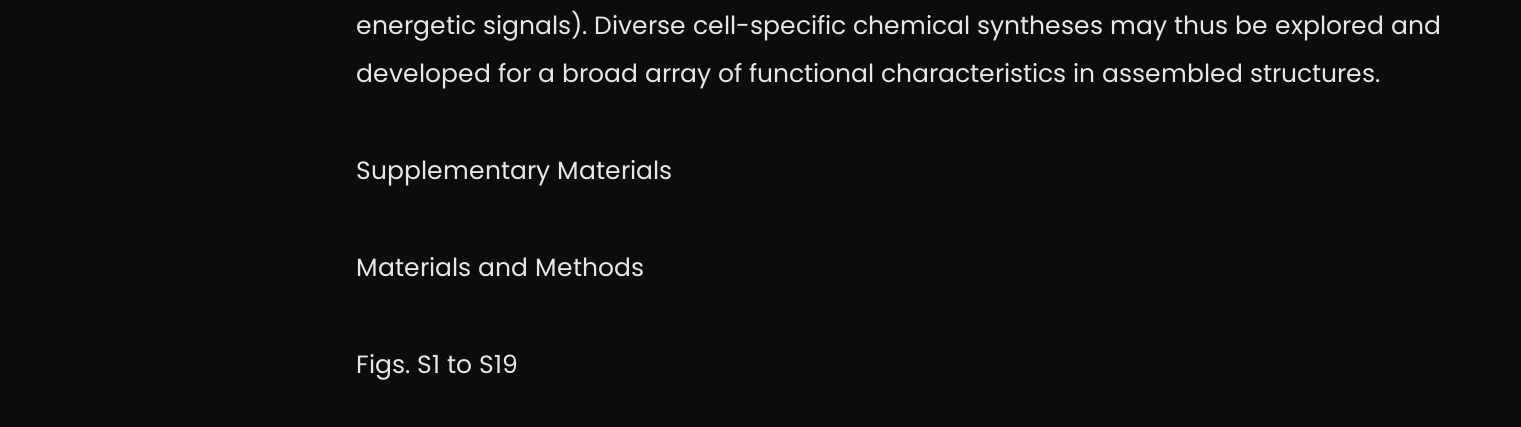energetic signals). Diverse cell-specific chemical syntheses may thus be explored and developed for a broad array of functional characteristics in assembled structures.

Supplementary Materials

Materials and Methods

Figs. S1 to S19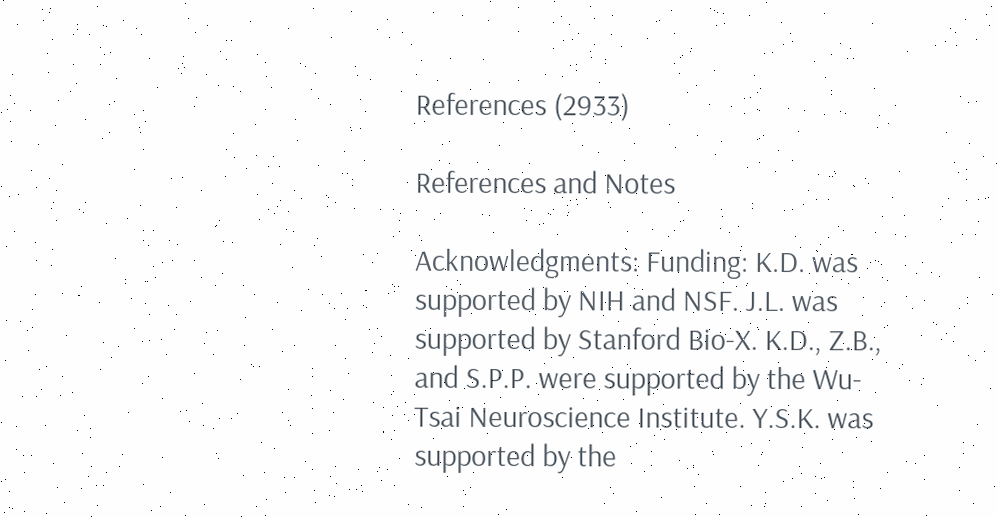References (2933)

References and Notes

Acknowledgments: Funding: K.D. was supported by NIH and NSF. J.L. was supported by Stanford Bio-X. K.D., Z.B., and S.P.P. were supported by the Wu-Tsai Neuroscience Institute. Y.S.K. was supported by the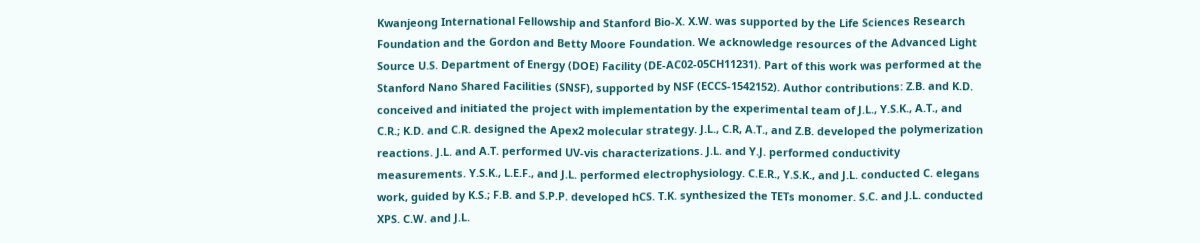Kwanjeong International Fellowship and Stanford Bio-X. X.W. was supported by the Life Sciences Research Foundation and the Gordon and Betty Moore Foundation. We acknowledge resources of the Advanced Light Source U.S. Department of Energy (DOE) Facility (DE-AC02-05CH11231). Part of this work was performed at the Stanford Nano Shared Facilities (SNSF), supported by NSF (ECCS-1542152). Author contributions: Z.B. and K.D. conceived and initiated the project with implementation by the experimental team of J.L., Y.S.K., A.T., and C.R.; K.D. and C.R. designed the Apex2 molecular strategy. J.L., C.R, A.T., and Z.B. developed the polymerization reactions. J.L. and A.T. performed UV-vis characterizations. J.L. and Y.J. performed conductivity measurements. Y.S.K., L.E.F., and J.L. performed electrophysiology. C.E.R., Y.S.K., and J.L. conducted C. elegans work, guided by K.S.; F.B. and S.P.P. developed hCS. T.K. synthesized the TETs monomer. S.C. and J.L. conducted XPS. C.W. and J.L.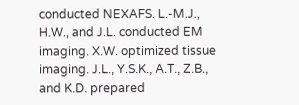conducted NEXAFS. L.-M.J., H.W., and J.L. conducted EM imaging. X.W. optimized tissue imaging. J.L., Y.S.K., A.T., Z.B., and K.D. prepared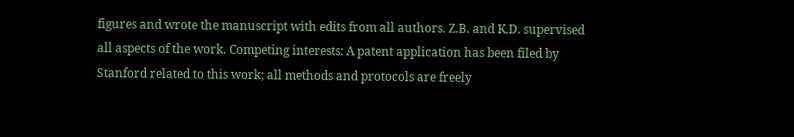figures and wrote the manuscript with edits from all authors. Z.B. and K.D. supervised all aspects of the work. Competing interests: A patent application has been filed by Stanford related to this work; all methods and protocols are freely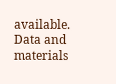available. Data and materials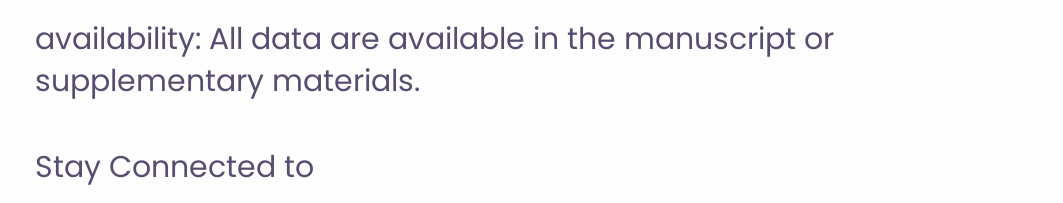availability: All data are available in the manuscript or supplementary materials.

Stay Connected to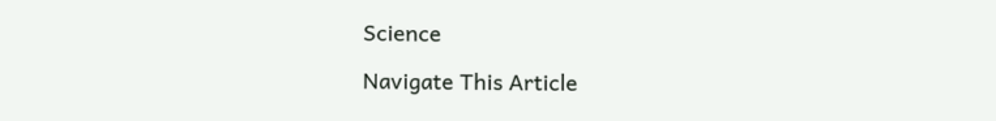Science

Navigate This Article